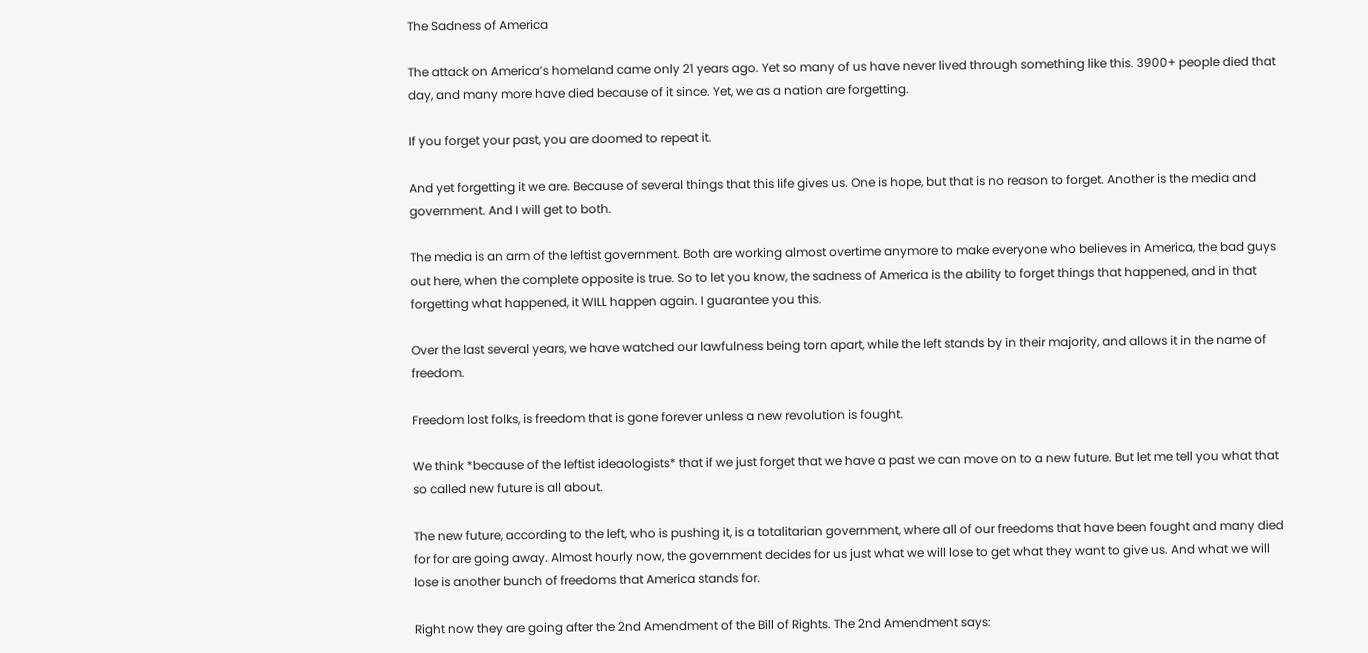The Sadness of America

The attack on America’s homeland came only 21 years ago. Yet so many of us have never lived through something like this. 3900+ people died that day, and many more have died because of it since. Yet, we as a nation are forgetting.

If you forget your past, you are doomed to repeat it.

And yet forgetting it we are. Because of several things that this life gives us. One is hope, but that is no reason to forget. Another is the media and government. And I will get to both.

The media is an arm of the leftist government. Both are working almost overtime anymore to make everyone who believes in America, the bad guys out here, when the complete opposite is true. So to let you know, the sadness of America is the ability to forget things that happened, and in that forgetting what happened, it WILL happen again. I guarantee you this.

Over the last several years, we have watched our lawfulness being torn apart, while the left stands by in their majority, and allows it in the name of freedom.

Freedom lost folks, is freedom that is gone forever unless a new revolution is fought.

We think *because of the leftist ideaologists* that if we just forget that we have a past we can move on to a new future. But let me tell you what that so called new future is all about.

The new future, according to the left, who is pushing it, is a totalitarian government, where all of our freedoms that have been fought and many died for for are going away. Almost hourly now, the government decides for us just what we will lose to get what they want to give us. And what we will lose is another bunch of freedoms that America stands for.

Right now they are going after the 2nd Amendment of the Bill of Rights. The 2nd Amendment says: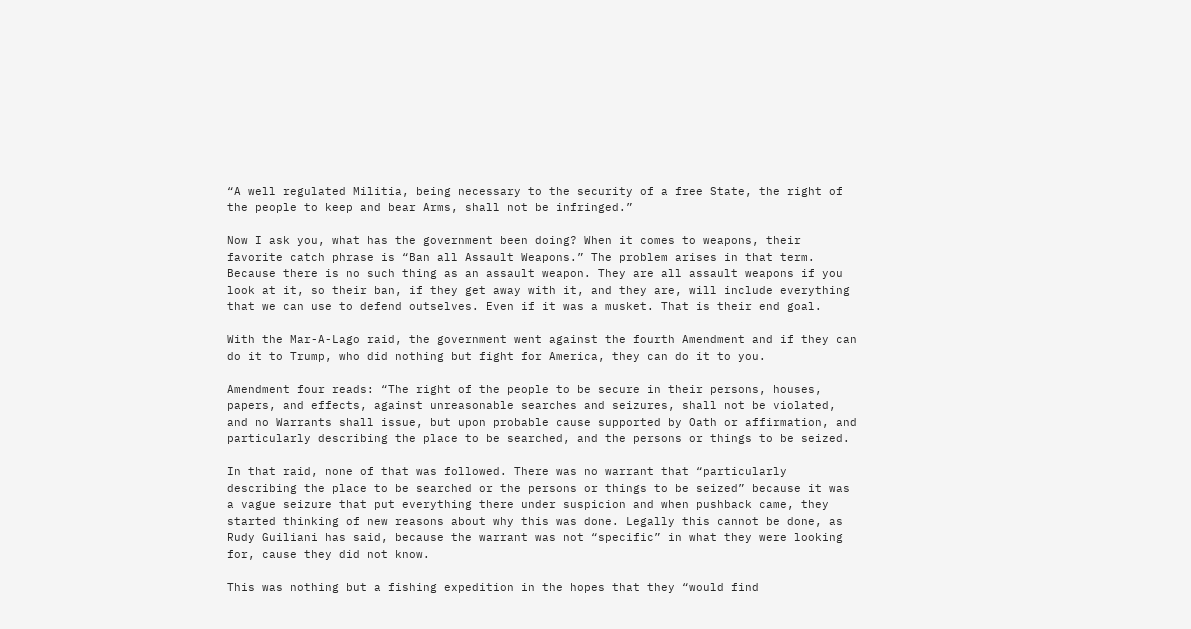“A well regulated Militia, being necessary to the security of a free State, the right of the people to keep and bear Arms, shall not be infringed.”

Now I ask you, what has the government been doing? When it comes to weapons, their favorite catch phrase is “Ban all Assault Weapons.” The problem arises in that term. Because there is no such thing as an assault weapon. They are all assault weapons if you look at it, so their ban, if they get away with it, and they are, will include everything that we can use to defend outselves. Even if it was a musket. That is their end goal.

With the Mar-A-Lago raid, the government went against the fourth Amendment and if they can do it to Trump, who did nothing but fight for America, they can do it to you.

Amendment four reads: “The right of the people to be secure in their persons, houses, papers, and effects, against unreasonable searches and seizures, shall not be violated, and no Warrants shall issue, but upon probable cause supported by Oath or affirmation, and particularly describing the place to be searched, and the persons or things to be seized.

In that raid, none of that was followed. There was no warrant that “particularly describing the place to be searched or the persons or things to be seized” because it was a vague seizure that put everything there under suspicion and when pushback came, they started thinking of new reasons about why this was done. Legally this cannot be done, as Rudy Guiliani has said, because the warrant was not “specific” in what they were looking for, cause they did not know.

This was nothing but a fishing expedition in the hopes that they “would find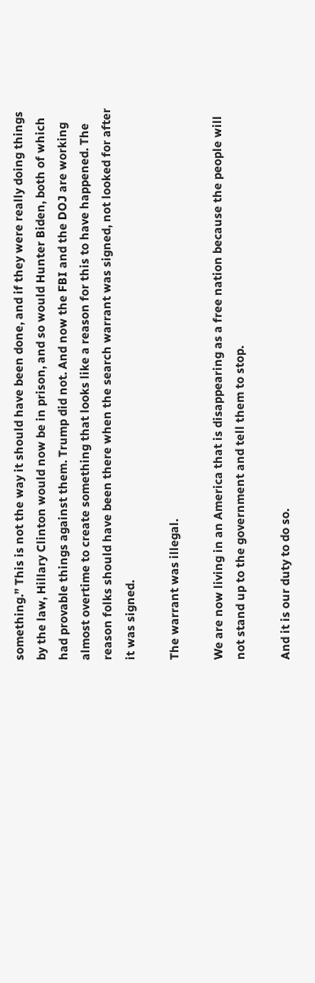something.” This is not the way it should have been done, and if they were really doing things by the law, Hillary Clinton would now be in prison, and so would Hunter Biden, both of which had provable things against them. Trump did not. And now the FBI and the DOJ are working almost overtime to create something that looks like a reason for this to have happened. The reason folks should have been there when the search warrant was signed, not looked for after it was signed.

The warrant was illegal.

We are now living in an America that is disappearing as a free nation because the people will not stand up to the government and tell them to stop.

And it is our duty to do so.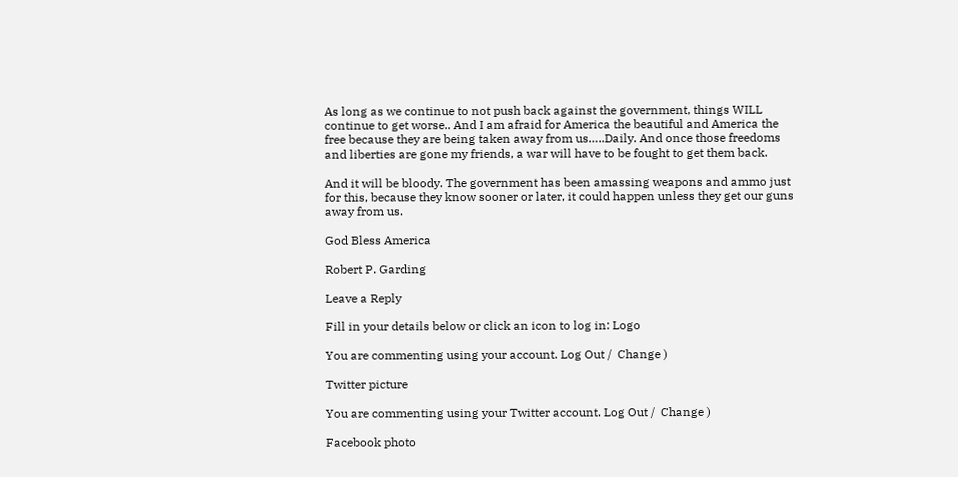As long as we continue to not push back against the government, things WILL continue to get worse.. And I am afraid for America the beautiful and America the free because they are being taken away from us…..Daily. And once those freedoms and liberties are gone my friends, a war will have to be fought to get them back.

And it will be bloody. The government has been amassing weapons and ammo just for this, because they know sooner or later, it could happen unless they get our guns away from us.

God Bless America

Robert P. Garding

Leave a Reply

Fill in your details below or click an icon to log in: Logo

You are commenting using your account. Log Out /  Change )

Twitter picture

You are commenting using your Twitter account. Log Out /  Change )

Facebook photo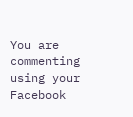You are commenting using your Facebook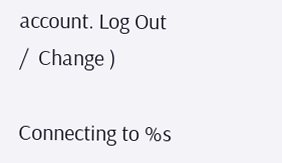account. Log Out /  Change )

Connecting to %s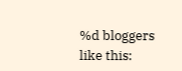%d bloggers like this: